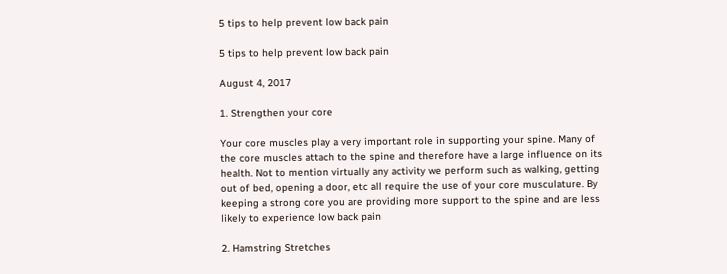5 tips to help prevent low back pain

5 tips to help prevent low back pain

August 4, 2017

1. Strengthen your core

Your core muscles play a very important role in supporting your spine. Many of the core muscles attach to the spine and therefore have a large influence on its health. Not to mention virtually any activity we perform such as walking, getting out of bed, opening a door, etc all require the use of your core musculature. By keeping a strong core you are providing more support to the spine and are less likely to experience low back pain

2. Hamstring Stretches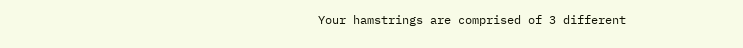Your hamstrings are comprised of 3 different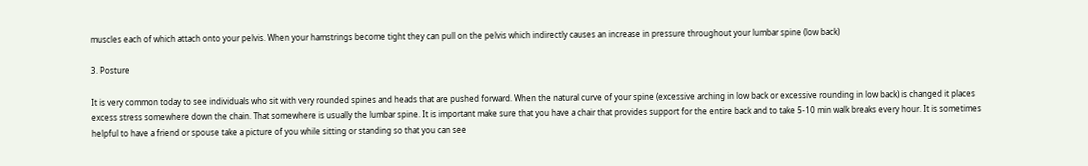muscles each of which attach onto your pelvis. When your hamstrings become tight they can pull on the pelvis which indirectly causes an increase in pressure throughout your lumbar spine (low back)

3. Posture

It is very common today to see individuals who sit with very rounded spines and heads that are pushed forward. When the natural curve of your spine (excessive arching in low back or excessive rounding in low back) is changed it places excess stress somewhere down the chain. That somewhere is usually the lumbar spine. It is important make sure that you have a chair that provides support for the entire back and to take 5-10 min walk breaks every hour. It is sometimes helpful to have a friend or spouse take a picture of you while sitting or standing so that you can see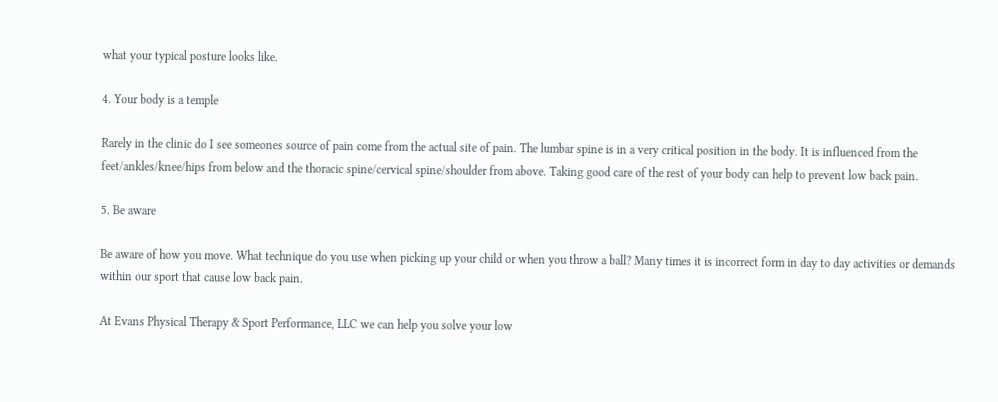what your typical posture looks like.

4. Your body is a temple

Rarely in the clinic do I see someones source of pain come from the actual site of pain. The lumbar spine is in a very critical position in the body. It is influenced from the feet/ankles/knee/hips from below and the thoracic spine/cervical spine/shoulder from above. Taking good care of the rest of your body can help to prevent low back pain.

5. Be aware

Be aware of how you move. What technique do you use when picking up your child or when you throw a ball? Many times it is incorrect form in day to day activities or demands within our sport that cause low back pain.

At Evans Physical Therapy & Sport Performance, LLC we can help you solve your low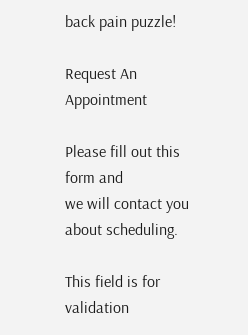back pain puzzle!

Request An Appointment

Please fill out this form and
we will contact you about scheduling.

This field is for validation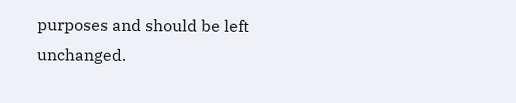purposes and should be left unchanged.